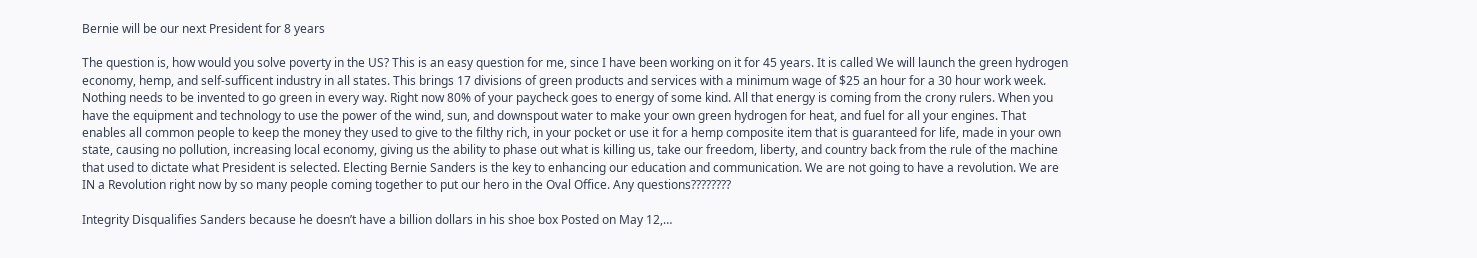Bernie will be our next President for 8 years

The question is, how would you solve poverty in the US? This is an easy question for me, since I have been working on it for 45 years. It is called We will launch the green hydrogen economy, hemp, and self-sufficent industry in all states. This brings 17 divisions of green products and services with a minimum wage of $25 an hour for a 30 hour work week. Nothing needs to be invented to go green in every way. Right now 80% of your paycheck goes to energy of some kind. All that energy is coming from the crony rulers. When you have the equipment and technology to use the power of the wind, sun, and downspout water to make your own green hydrogen for heat, and fuel for all your engines. That enables all common people to keep the money they used to give to the filthy rich, in your pocket or use it for a hemp composite item that is guaranteed for life, made in your own state, causing no pollution, increasing local economy, giving us the ability to phase out what is killing us, take our freedom, liberty, and country back from the rule of the machine that used to dictate what President is selected. Electing Bernie Sanders is the key to enhancing our education and communication. We are not going to have a revolution. We are IN a Revolution right now by so many people coming together to put our hero in the Oval Office. Any questions????????

Integrity Disqualifies Sanders because he doesn’t have a billion dollars in his shoe box Posted on May 12,…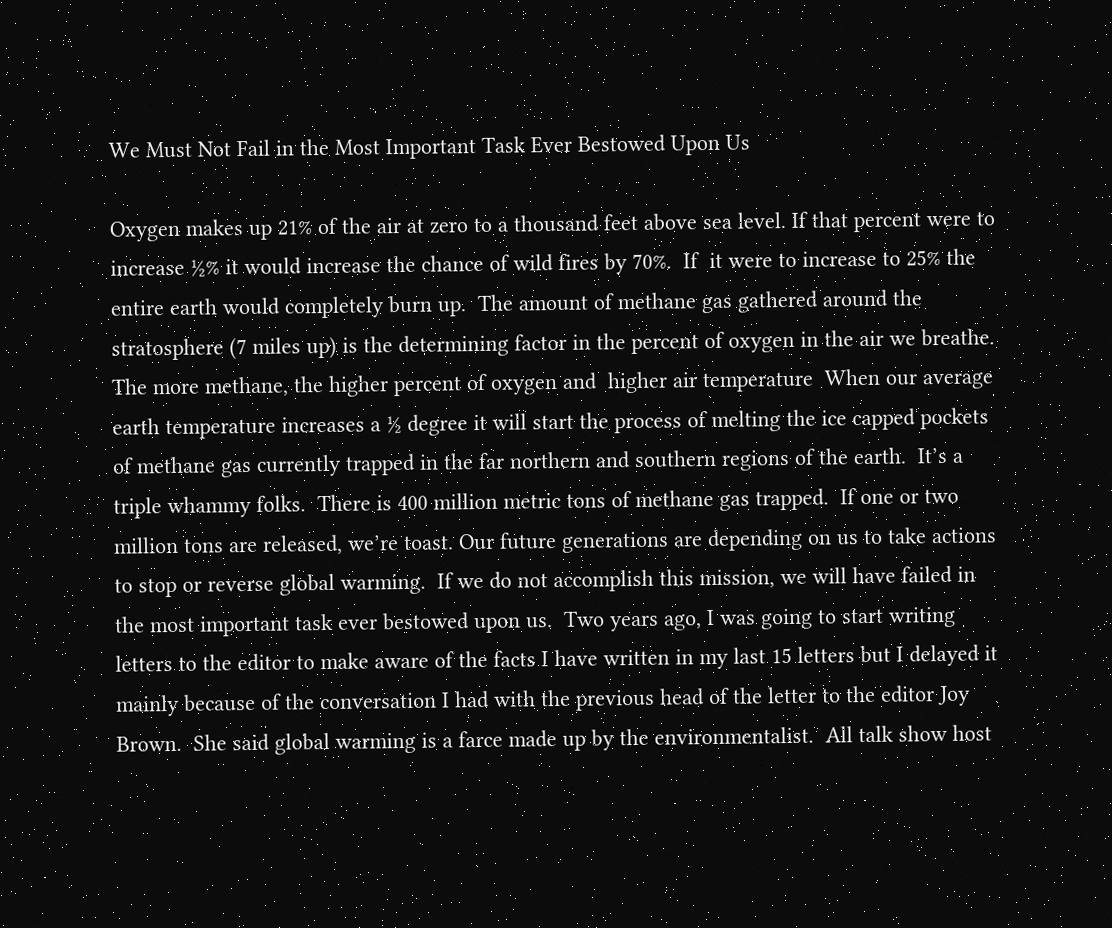We Must Not Fail in the Most Important Task Ever Bestowed Upon Us

Oxygen makes up 21% of the air at zero to a thousand feet above sea level. If that percent were to increase ½% it would increase the chance of wild fires by 70%.  If  it were to increase to 25% the entire earth would completely burn up.  The amount of methane gas gathered around the stratosphere (7 miles up) is the determining factor in the percent of oxygen in the air we breathe.  The more methane, the higher percent of oxygen and  higher air temperature  When our average earth temperature increases a ½ degree it will start the process of melting the ice capped pockets of methane gas currently trapped in the far northern and southern regions of the earth.  It’s a triple whammy folks.  There is 400 million metric tons of methane gas trapped.  If one or two million tons are released, we’re toast. Our future generations are depending on us to take actions to stop or reverse global warming.  If we do not accomplish this mission, we will have failed in the most important task ever bestowed upon us.  Two years ago, I was going to start writing letters to the editor to make aware of the facts I have written in my last 15 letters but I delayed it mainly because of the conversation I had with the previous head of the letter to the editor Joy Brown.  She said global warming is a farce made up by the environmentalist.  All talk show host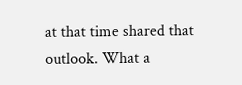at that time shared that outlook. What a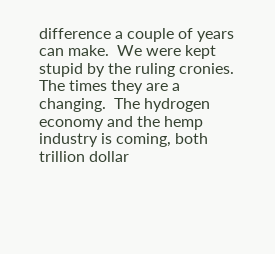difference a couple of years can make.  We were kept stupid by the ruling cronies.  The times they are a changing.  The hydrogen economy and the hemp industry is coming, both trillion dollar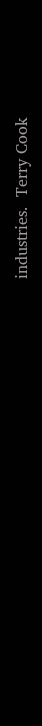industries.  Terry Cook